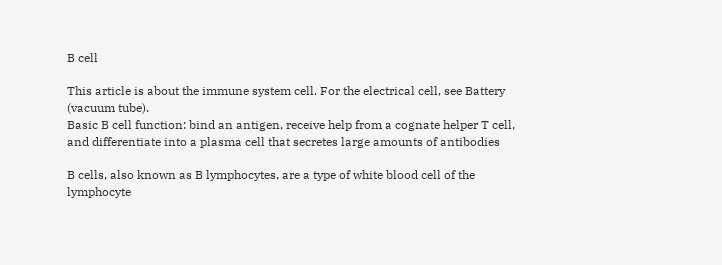B cell

This article is about the immune system cell. For the electrical cell, see Battery (vacuum tube).
Basic B cell function: bind an antigen, receive help from a cognate helper T cell, and differentiate into a plasma cell that secretes large amounts of antibodies

B cells, also known as B lymphocytes, are a type of white blood cell of the lymphocyte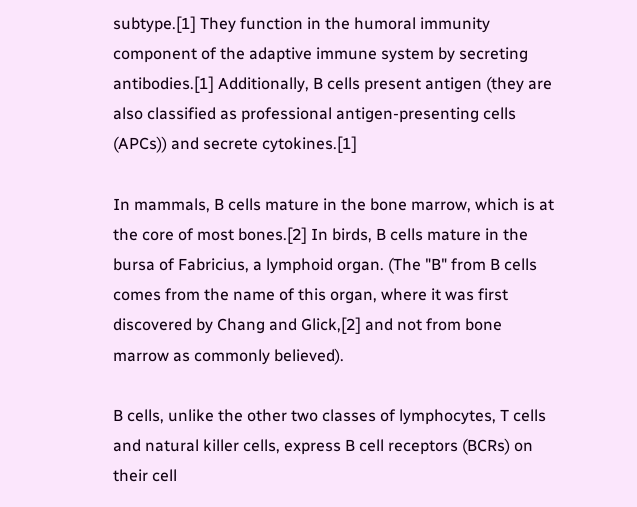subtype.[1] They function in the humoral immunity component of the adaptive immune system by secreting antibodies.[1] Additionally, B cells present antigen (they are also classified as professional antigen-presenting cells (APCs)) and secrete cytokines.[1]

In mammals, B cells mature in the bone marrow, which is at the core of most bones.[2] In birds, B cells mature in the bursa of Fabricius, a lymphoid organ. (The "B" from B cells comes from the name of this organ, where it was first discovered by Chang and Glick,[2] and not from bone marrow as commonly believed).

B cells, unlike the other two classes of lymphocytes, T cells and natural killer cells, express B cell receptors (BCRs) on their cell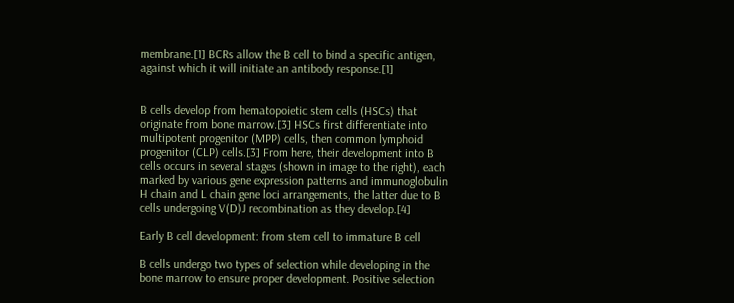membrane.[1] BCRs allow the B cell to bind a specific antigen, against which it will initiate an antibody response.[1]


B cells develop from hematopoietic stem cells (HSCs) that originate from bone marrow.[3] HSCs first differentiate into multipotent progenitor (MPP) cells, then common lymphoid progenitor (CLP) cells.[3] From here, their development into B cells occurs in several stages (shown in image to the right), each marked by various gene expression patterns and immunoglobulin H chain and L chain gene loci arrangements, the latter due to B cells undergoing V(D)J recombination as they develop.[4]

Early B cell development: from stem cell to immature B cell

B cells undergo two types of selection while developing in the bone marrow to ensure proper development. Positive selection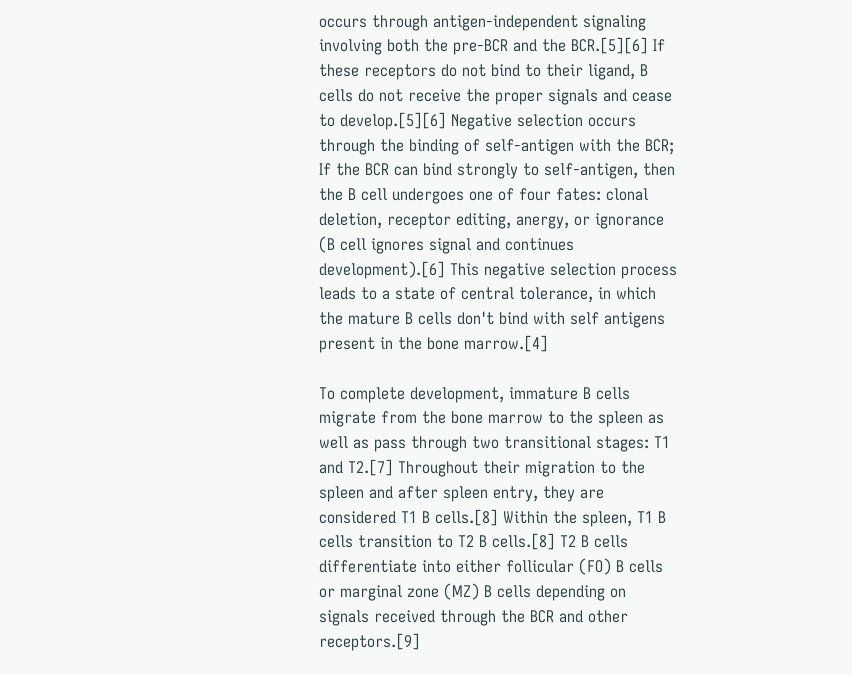occurs through antigen-independent signaling involving both the pre-BCR and the BCR.[5][6] If these receptors do not bind to their ligand, B cells do not receive the proper signals and cease to develop.[5][6] Negative selection occurs through the binding of self-antigen with the BCR; If the BCR can bind strongly to self-antigen, then the B cell undergoes one of four fates: clonal deletion, receptor editing, anergy, or ignorance (B cell ignores signal and continues development).[6] This negative selection process leads to a state of central tolerance, in which the mature B cells don't bind with self antigens present in the bone marrow.[4]

To complete development, immature B cells migrate from the bone marrow to the spleen as well as pass through two transitional stages: T1 and T2.[7] Throughout their migration to the spleen and after spleen entry, they are considered T1 B cells.[8] Within the spleen, T1 B cells transition to T2 B cells.[8] T2 B cells differentiate into either follicular (FO) B cells or marginal zone (MZ) B cells depending on signals received through the BCR and other receptors.[9]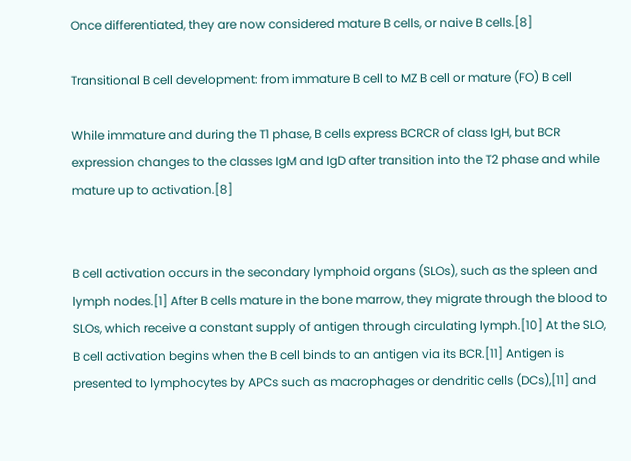Once differentiated, they are now considered mature B cells, or naive B cells.[8]

Transitional B cell development: from immature B cell to MZ B cell or mature (FO) B cell

While immature and during the T1 phase, B cells express BCRCR of class IgH, but BCR expression changes to the classes IgM and IgD after transition into the T2 phase and while mature up to activation.[8]


B cell activation occurs in the secondary lymphoid organs (SLOs), such as the spleen and lymph nodes.[1] After B cells mature in the bone marrow, they migrate through the blood to SLOs, which receive a constant supply of antigen through circulating lymph.[10] At the SLO, B cell activation begins when the B cell binds to an antigen via its BCR.[11] Antigen is presented to lymphocytes by APCs such as macrophages or dendritic cells (DCs),[11] and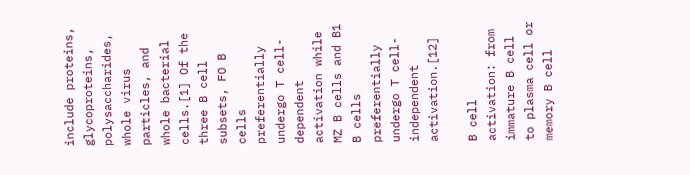include proteins, glycoproteins, polysaccharides, whole virus particles, and whole bacterial cells.[1] Of the three B cell subsets, FO B cells preferentially undergo T cell-dependent activation while MZ B cells and B1 B cells preferentially undergo T cell-independent activation.[12]

B cell activation: from immature B cell to plasma cell or memory B cell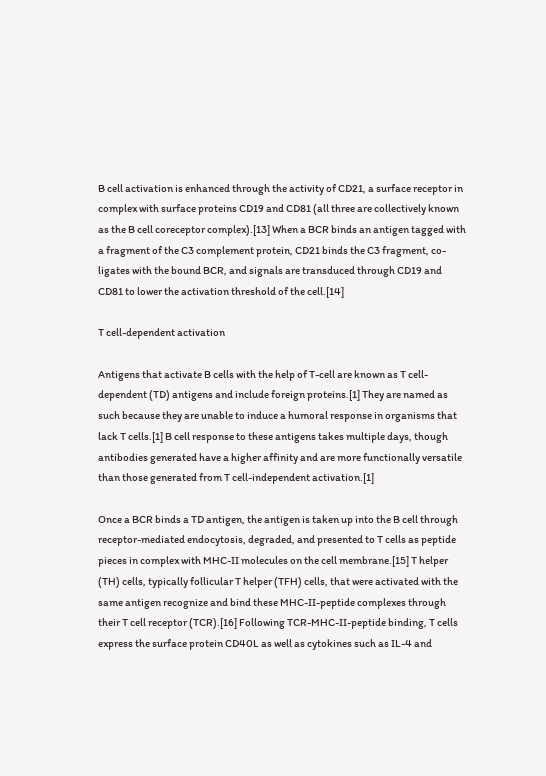B cell activation is enhanced through the activity of CD21, a surface receptor in complex with surface proteins CD19 and CD81 (all three are collectively known as the B cell coreceptor complex).[13] When a BCR binds an antigen tagged with a fragment of the C3 complement protein, CD21 binds the C3 fragment, co-ligates with the bound BCR, and signals are transduced through CD19 and CD81 to lower the activation threshold of the cell.[14]

T cell-dependent activation

Antigens that activate B cells with the help of T-cell are known as T cell-dependent (TD) antigens and include foreign proteins.[1] They are named as such because they are unable to induce a humoral response in organisms that lack T cells.[1] B cell response to these antigens takes multiple days, though antibodies generated have a higher affinity and are more functionally versatile than those generated from T cell-independent activation.[1]

Once a BCR binds a TD antigen, the antigen is taken up into the B cell through receptor-mediated endocytosis, degraded, and presented to T cells as peptide pieces in complex with MHC-II molecules on the cell membrane.[15] T helper (TH) cells, typically follicular T helper (TFH) cells, that were activated with the same antigen recognize and bind these MHC-II-peptide complexes through their T cell receptor (TCR).[16] Following TCR-MHC-II-peptide binding, T cells express the surface protein CD40L as well as cytokines such as IL-4 and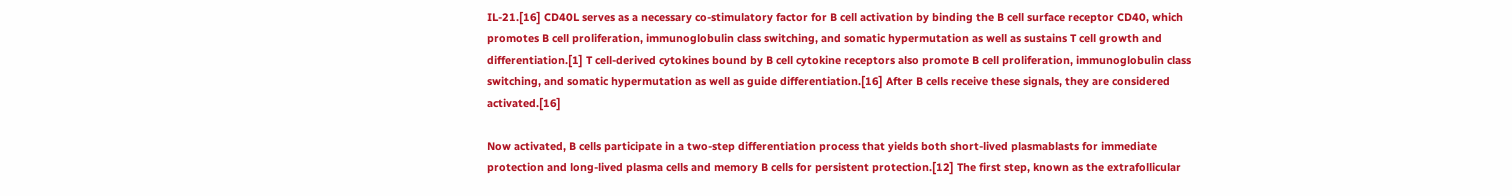IL-21.[16] CD40L serves as a necessary co-stimulatory factor for B cell activation by binding the B cell surface receptor CD40, which promotes B cell proliferation, immunoglobulin class switching, and somatic hypermutation as well as sustains T cell growth and differentiation.[1] T cell-derived cytokines bound by B cell cytokine receptors also promote B cell proliferation, immunoglobulin class switching, and somatic hypermutation as well as guide differentiation.[16] After B cells receive these signals, they are considered activated.[16]

Now activated, B cells participate in a two-step differentiation process that yields both short-lived plasmablasts for immediate protection and long-lived plasma cells and memory B cells for persistent protection.[12] The first step, known as the extrafollicular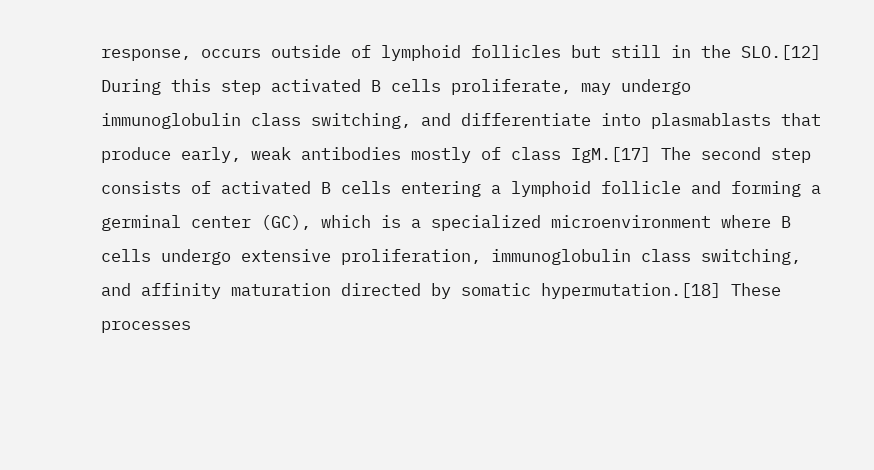response, occurs outside of lymphoid follicles but still in the SLO.[12] During this step activated B cells proliferate, may undergo immunoglobulin class switching, and differentiate into plasmablasts that produce early, weak antibodies mostly of class IgM.[17] The second step consists of activated B cells entering a lymphoid follicle and forming a germinal center (GC), which is a specialized microenvironment where B cells undergo extensive proliferation, immunoglobulin class switching, and affinity maturation directed by somatic hypermutation.[18] These processes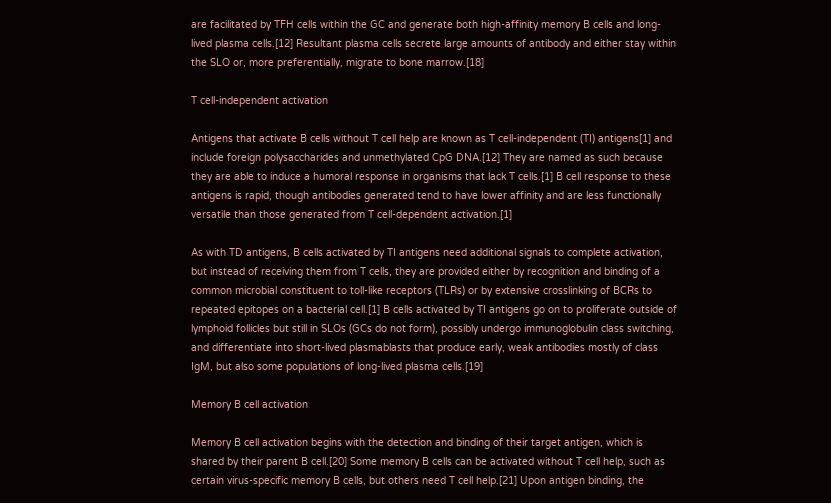are facilitated by TFH cells within the GC and generate both high-affinity memory B cells and long-lived plasma cells.[12] Resultant plasma cells secrete large amounts of antibody and either stay within the SLO or, more preferentially, migrate to bone marrow.[18]

T cell-independent activation

Antigens that activate B cells without T cell help are known as T cell-independent (TI) antigens[1] and include foreign polysaccharides and unmethylated CpG DNA.[12] They are named as such because they are able to induce a humoral response in organisms that lack T cells.[1] B cell response to these antigens is rapid, though antibodies generated tend to have lower affinity and are less functionally versatile than those generated from T cell-dependent activation.[1]

As with TD antigens, B cells activated by TI antigens need additional signals to complete activation, but instead of receiving them from T cells, they are provided either by recognition and binding of a common microbial constituent to toll-like receptors (TLRs) or by extensive crosslinking of BCRs to repeated epitopes on a bacterial cell.[1] B cells activated by TI antigens go on to proliferate outside of lymphoid follicles but still in SLOs (GCs do not form), possibly undergo immunoglobulin class switching, and differentiate into short-lived plasmablasts that produce early, weak antibodies mostly of class IgM, but also some populations of long-lived plasma cells.[19]

Memory B cell activation

Memory B cell activation begins with the detection and binding of their target antigen, which is shared by their parent B cell.[20] Some memory B cells can be activated without T cell help, such as certain virus-specific memory B cells, but others need T cell help.[21] Upon antigen binding, the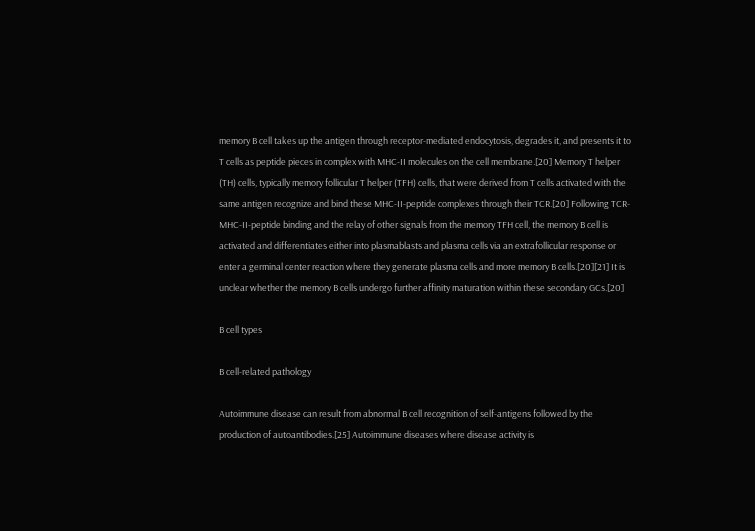memory B cell takes up the antigen through receptor-mediated endocytosis, degrades it, and presents it to T cells as peptide pieces in complex with MHC-II molecules on the cell membrane.[20] Memory T helper (TH) cells, typically memory follicular T helper (TFH) cells, that were derived from T cells activated with the same antigen recognize and bind these MHC-II-peptide complexes through their TCR.[20] Following TCR-MHC-II-peptide binding and the relay of other signals from the memory TFH cell, the memory B cell is activated and differentiates either into plasmablasts and plasma cells via an extrafollicular response or enter a germinal center reaction where they generate plasma cells and more memory B cells.[20][21] It is unclear whether the memory B cells undergo further affinity maturation within these secondary GCs.[20]

B cell types

B cell-related pathology

Autoimmune disease can result from abnormal B cell recognition of self-antigens followed by the production of autoantibodies.[25] Autoimmune diseases where disease activity is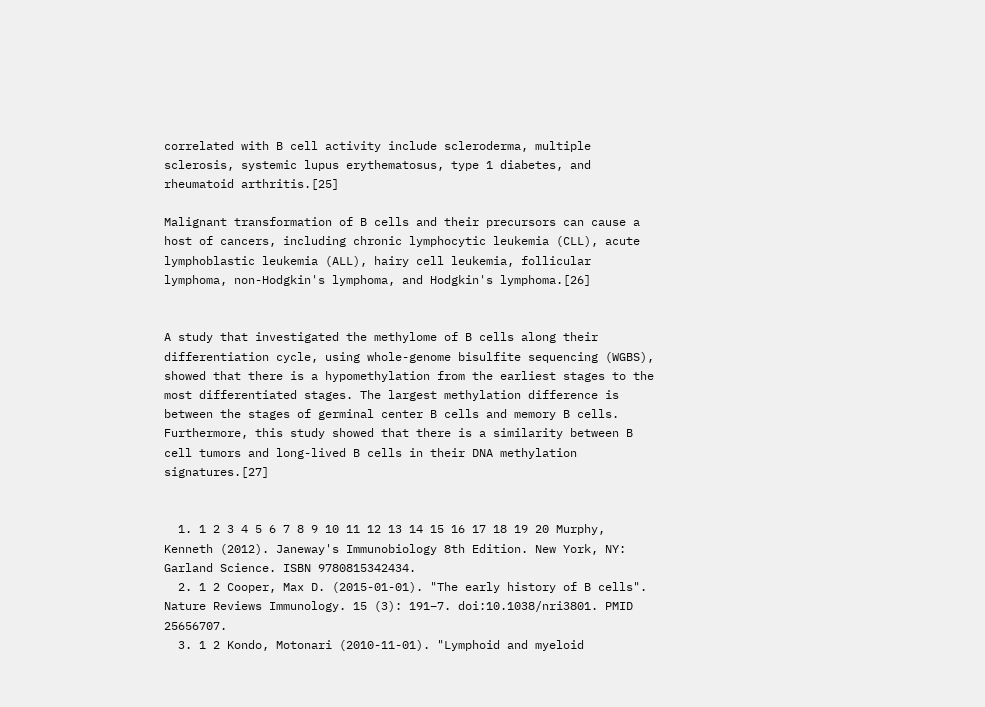correlated with B cell activity include scleroderma, multiple sclerosis, systemic lupus erythematosus, type 1 diabetes, and rheumatoid arthritis.[25]

Malignant transformation of B cells and their precursors can cause a host of cancers, including chronic lymphocytic leukemia (CLL), acute lymphoblastic leukemia (ALL), hairy cell leukemia, follicular lymphoma, non-Hodgkin's lymphoma, and Hodgkin's lymphoma.[26]


A study that investigated the methylome of B cells along their differentiation cycle, using whole-genome bisulfite sequencing (WGBS), showed that there is a hypomethylation from the earliest stages to the most differentiated stages. The largest methylation difference is between the stages of germinal center B cells and memory B cells. Furthermore, this study showed that there is a similarity between B cell tumors and long-lived B cells in their DNA methylation signatures.[27]


  1. 1 2 3 4 5 6 7 8 9 10 11 12 13 14 15 16 17 18 19 20 Murphy, Kenneth (2012). Janeway's Immunobiology 8th Edition. New York, NY: Garland Science. ISBN 9780815342434.
  2. 1 2 Cooper, Max D. (2015-01-01). "The early history of B cells". Nature Reviews Immunology. 15 (3): 191–7. doi:10.1038/nri3801. PMID 25656707.
  3. 1 2 Kondo, Motonari (2010-11-01). "Lymphoid and myeloid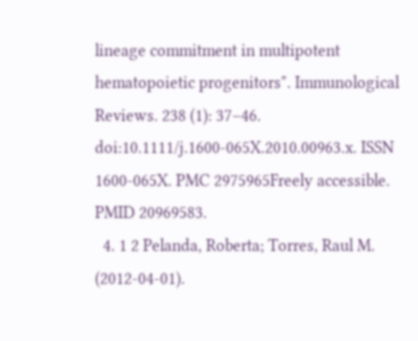lineage commitment in multipotent hematopoietic progenitors". Immunological Reviews. 238 (1): 37–46. doi:10.1111/j.1600-065X.2010.00963.x. ISSN 1600-065X. PMC 2975965Freely accessible. PMID 20969583.
  4. 1 2 Pelanda, Roberta; Torres, Raul M. (2012-04-01).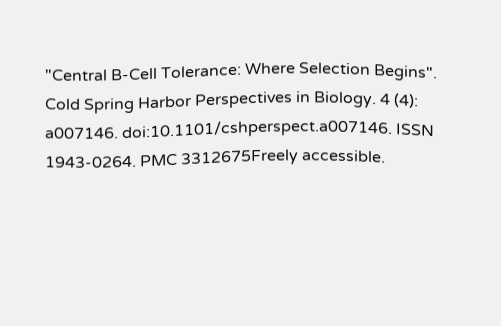"Central B-Cell Tolerance: Where Selection Begins". Cold Spring Harbor Perspectives in Biology. 4 (4): a007146. doi:10.1101/cshperspect.a007146. ISSN 1943-0264. PMC 3312675Freely accessible.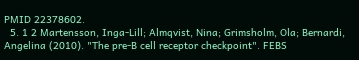PMID 22378602.
  5. 1 2 Martensson, Inga-Lill; Almqvist, Nina; Grimsholm, Ola; Bernardi, Angelina (2010). "The pre-B cell receptor checkpoint". FEBS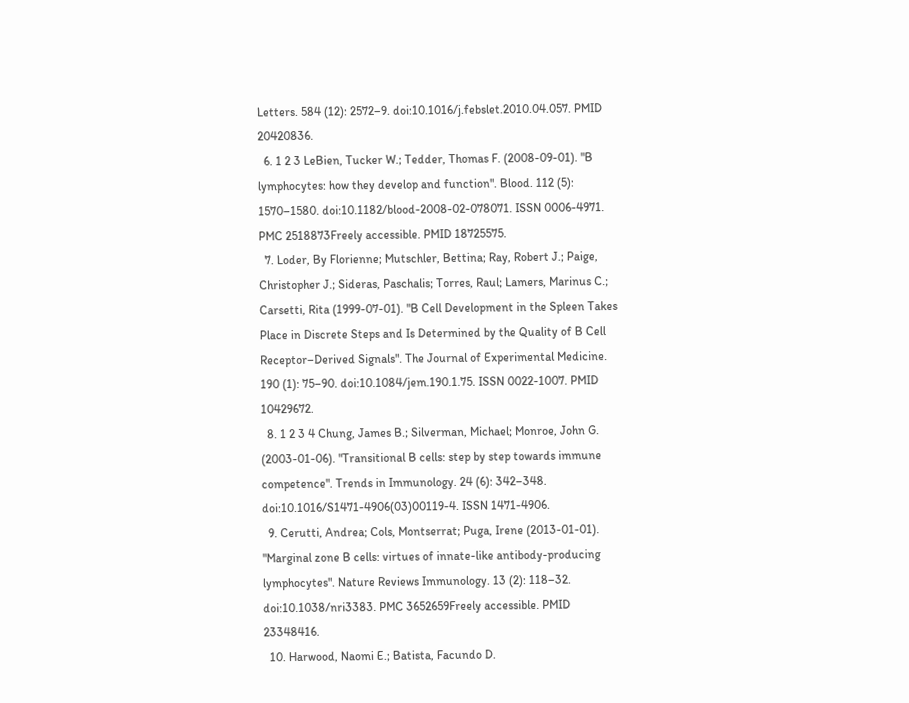Letters. 584 (12): 2572–9. doi:10.1016/j.febslet.2010.04.057. PMID 20420836.
  6. 1 2 3 LeBien, Tucker W.; Tedder, Thomas F. (2008-09-01). "B lymphocytes: how they develop and function". Blood. 112 (5): 1570–1580. doi:10.1182/blood-2008-02-078071. ISSN 0006-4971. PMC 2518873Freely accessible. PMID 18725575.
  7. Loder, By Florienne; Mutschler, Bettina; Ray, Robert J.; Paige, Christopher J.; Sideras, Paschalis; Torres, Raul; Lamers, Marinus C.; Carsetti, Rita (1999-07-01). "B Cell Development in the Spleen Takes Place in Discrete Steps and Is Determined by the Quality of B Cell Receptor–Derived Signals". The Journal of Experimental Medicine. 190 (1): 75–90. doi:10.1084/jem.190.1.75. ISSN 0022-1007. PMID 10429672.
  8. 1 2 3 4 Chung, James B.; Silverman, Michael; Monroe, John G. (2003-01-06). "Transitional B cells: step by step towards immune competence". Trends in Immunology. 24 (6): 342–348. doi:10.1016/S1471-4906(03)00119-4. ISSN 1471-4906.
  9. Cerutti, Andrea; Cols, Montserrat; Puga, Irene (2013-01-01). "Marginal zone B cells: virtues of innate-like antibody-producing lymphocytes". Nature Reviews Immunology. 13 (2): 118–32. doi:10.1038/nri3383. PMC 3652659Freely accessible. PMID 23348416.
  10. Harwood, Naomi E.; Batista, Facundo D.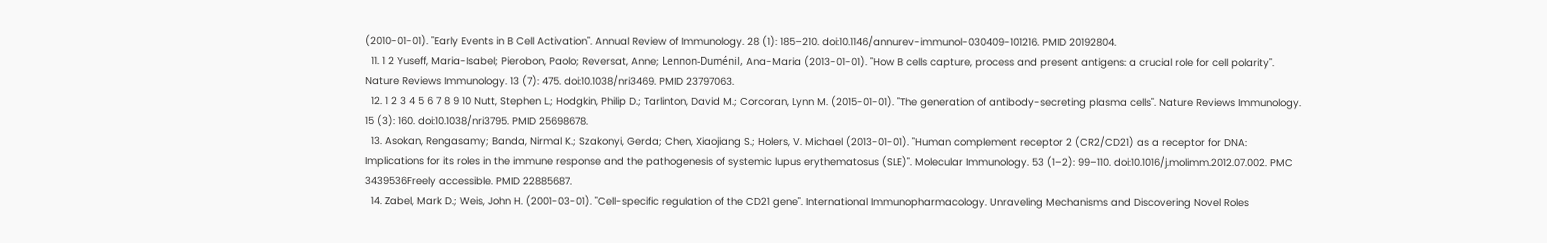(2010-01-01). "Early Events in B Cell Activation". Annual Review of Immunology. 28 (1): 185–210. doi:10.1146/annurev-immunol-030409-101216. PMID 20192804.
  11. 1 2 Yuseff, Maria-Isabel; Pierobon, Paolo; Reversat, Anne; Lennon-Duménil, Ana-Maria (2013-01-01). "How B cells capture, process and present antigens: a crucial role for cell polarity". Nature Reviews Immunology. 13 (7): 475. doi:10.1038/nri3469. PMID 23797063.
  12. 1 2 3 4 5 6 7 8 9 10 Nutt, Stephen L.; Hodgkin, Philip D.; Tarlinton, David M.; Corcoran, Lynn M. (2015-01-01). "The generation of antibody-secreting plasma cells". Nature Reviews Immunology. 15 (3): 160. doi:10.1038/nri3795. PMID 25698678.
  13. Asokan, Rengasamy; Banda, Nirmal K.; Szakonyi, Gerda; Chen, Xiaojiang S.; Holers, V. Michael (2013-01-01). "Human complement receptor 2 (CR2/CD21) as a receptor for DNA: Implications for its roles in the immune response and the pathogenesis of systemic lupus erythematosus (SLE)". Molecular Immunology. 53 (1–2): 99–110. doi:10.1016/j.molimm.2012.07.002. PMC 3439536Freely accessible. PMID 22885687.
  14. Zabel, Mark D.; Weis, John H. (2001-03-01). "Cell-specific regulation of the CD21 gene". International Immunopharmacology. Unraveling Mechanisms and Discovering Novel Roles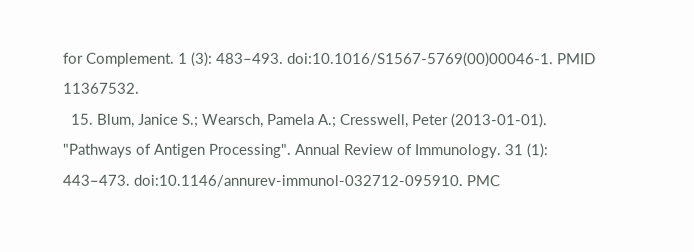for Complement. 1 (3): 483–493. doi:10.1016/S1567-5769(00)00046-1. PMID 11367532.
  15. Blum, Janice S.; Wearsch, Pamela A.; Cresswell, Peter (2013-01-01). "Pathways of Antigen Processing". Annual Review of Immunology. 31 (1): 443–473. doi:10.1146/annurev-immunol-032712-095910. PMC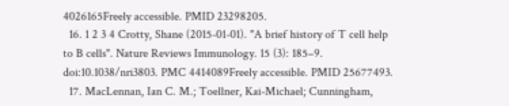4026165Freely accessible. PMID 23298205.
  16. 1 2 3 4 Crotty, Shane (2015-01-01). "A brief history of T cell help to B cells". Nature Reviews Immunology. 15 (3): 185–9. doi:10.1038/nri3803. PMC 4414089Freely accessible. PMID 25677493.
  17. MacLennan, Ian C. M.; Toellner, Kai-Michael; Cunningham,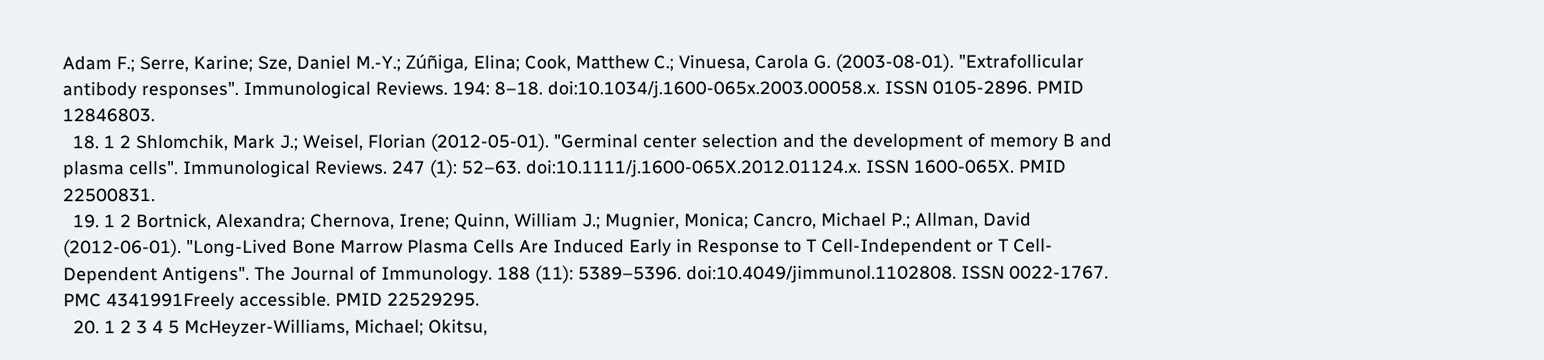Adam F.; Serre, Karine; Sze, Daniel M.-Y.; Zúñiga, Elina; Cook, Matthew C.; Vinuesa, Carola G. (2003-08-01). "Extrafollicular antibody responses". Immunological Reviews. 194: 8–18. doi:10.1034/j.1600-065x.2003.00058.x. ISSN 0105-2896. PMID 12846803.
  18. 1 2 Shlomchik, Mark J.; Weisel, Florian (2012-05-01). "Germinal center selection and the development of memory B and plasma cells". Immunological Reviews. 247 (1): 52–63. doi:10.1111/j.1600-065X.2012.01124.x. ISSN 1600-065X. PMID 22500831.
  19. 1 2 Bortnick, Alexandra; Chernova, Irene; Quinn, William J.; Mugnier, Monica; Cancro, Michael P.; Allman, David (2012-06-01). "Long-Lived Bone Marrow Plasma Cells Are Induced Early in Response to T Cell-Independent or T Cell-Dependent Antigens". The Journal of Immunology. 188 (11): 5389–5396. doi:10.4049/jimmunol.1102808. ISSN 0022-1767. PMC 4341991Freely accessible. PMID 22529295.
  20. 1 2 3 4 5 McHeyzer-Williams, Michael; Okitsu,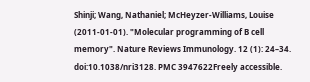Shinji; Wang, Nathaniel; McHeyzer-Williams, Louise (2011-01-01). "Molecular programming of B cell memory". Nature Reviews Immunology. 12 (1): 24–34. doi:10.1038/nri3128. PMC 3947622Freely accessible.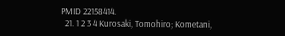PMID 22158414.
  21. 1 2 3 4 Kurosaki, Tomohiro; Kometani,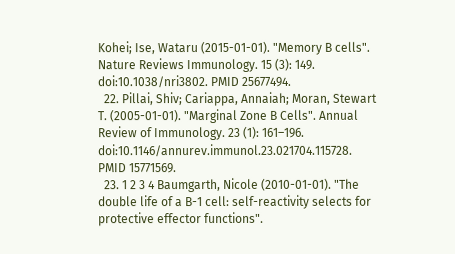Kohei; Ise, Wataru (2015-01-01). "Memory B cells". Nature Reviews Immunology. 15 (3): 149. doi:10.1038/nri3802. PMID 25677494.
  22. Pillai, Shiv; Cariappa, Annaiah; Moran, Stewart T. (2005-01-01). "Marginal Zone B Cells". Annual Review of Immunology. 23 (1): 161–196. doi:10.1146/annurev.immunol.23.021704.115728. PMID 15771569.
  23. 1 2 3 4 Baumgarth, Nicole (2010-01-01). "The double life of a B-1 cell: self-reactivity selects for protective effector functions".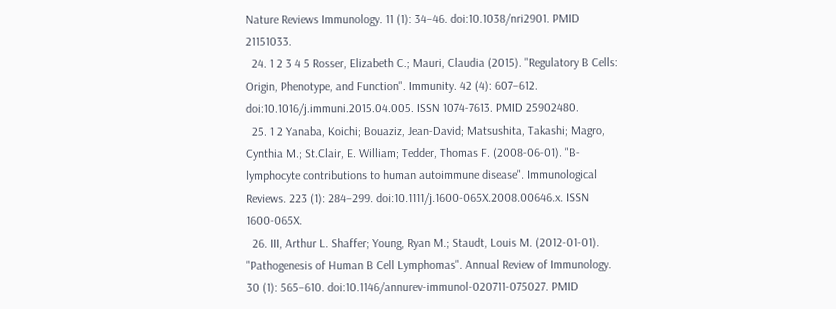Nature Reviews Immunology. 11 (1): 34–46. doi:10.1038/nri2901. PMID 21151033.
  24. 1 2 3 4 5 Rosser, Elizabeth C.; Mauri, Claudia (2015). "Regulatory B Cells: Origin, Phenotype, and Function". Immunity. 42 (4): 607–612. doi:10.1016/j.immuni.2015.04.005. ISSN 1074-7613. PMID 25902480.
  25. 1 2 Yanaba, Koichi; Bouaziz, Jean-David; Matsushita, Takashi; Magro, Cynthia M.; St.Clair, E. William; Tedder, Thomas F. (2008-06-01). "B-lymphocyte contributions to human autoimmune disease". Immunological Reviews. 223 (1): 284–299. doi:10.1111/j.1600-065X.2008.00646.x. ISSN 1600-065X.
  26. III, Arthur L. Shaffer; Young, Ryan M.; Staudt, Louis M. (2012-01-01). "Pathogenesis of Human B Cell Lymphomas". Annual Review of Immunology. 30 (1): 565–610. doi:10.1146/annurev-immunol-020711-075027. PMID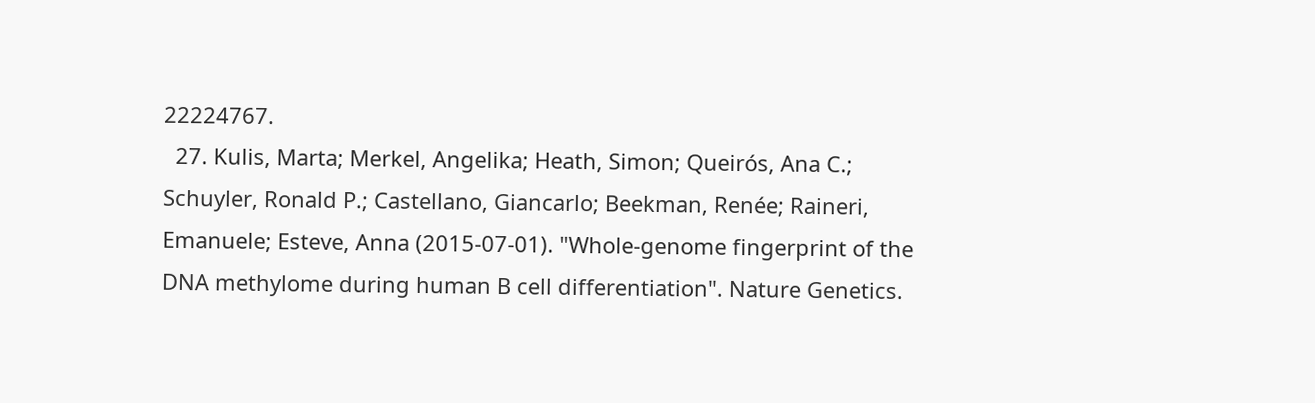22224767.
  27. Kulis, Marta; Merkel, Angelika; Heath, Simon; Queirós, Ana C.; Schuyler, Ronald P.; Castellano, Giancarlo; Beekman, Renée; Raineri, Emanuele; Esteve, Anna (2015-07-01). "Whole-genome fingerprint of the DNA methylome during human B cell differentiation". Nature Genetics.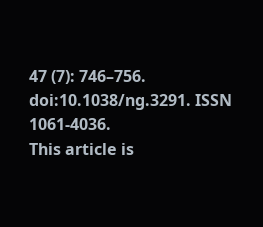47 (7): 746–756. doi:10.1038/ng.3291. ISSN 1061-4036.
This article is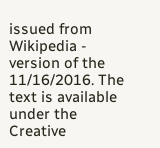issued from Wikipedia - version of the 11/16/2016. The text is available under the Creative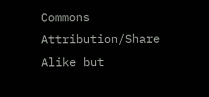Commons Attribution/Share Alike but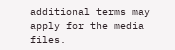additional terms may apply for the media files.